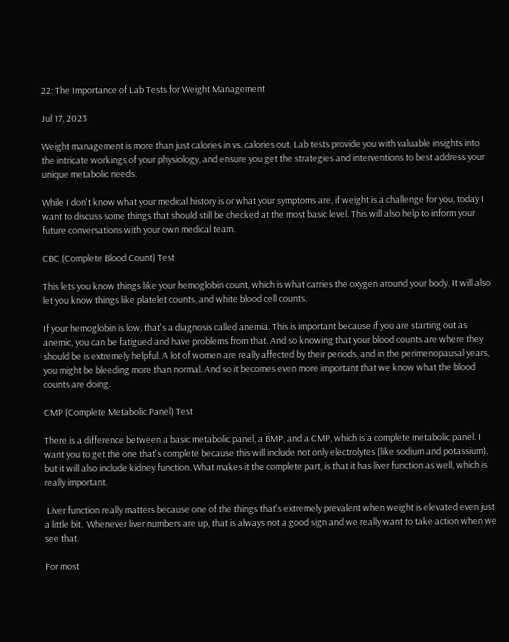22: The Importance of Lab Tests for Weight Management

Jul 17, 2023

Weight management is more than just calories in vs. calories out. Lab tests provide you with valuable insights into the intricate workings of your physiology, and ensure you get the strategies and interventions to best address your unique metabolic needs.

While I don't know what your medical history is or what your symptoms are, if weight is a challenge for you, today I want to discuss some things that should still be checked at the most basic level. This will also help to inform your future conversations with your own medical team.

CBC (Complete Blood Count) Test

This lets you know things like your hemoglobin count, which is what carries the oxygen around your body. It will also let you know things like platelet counts, and white blood cell counts.

If your hemoglobin is low, that's a diagnosis called anemia. This is important because if you are starting out as anemic, you can be fatigued and have problems from that. And so knowing that your blood counts are where they should be is extremely helpful. A lot of women are really affected by their periods, and in the perimenopausal years, you might be bleeding more than normal. And so it becomes even more important that we know what the blood counts are doing.

CMP (Complete Metabolic Panel) Test

There is a difference between a basic metabolic panel, a BMP, and a CMP, which is a complete metabolic panel. I want you to get the one that's complete because this will include not only electrolytes (like sodium and potassium), but it will also include kidney function. What makes it the complete part, is that it has liver function as well, which is really important.

 Liver function really matters because one of the things that's extremely prevalent when weight is elevated even just a little bit.  Whenever liver numbers are up, that is always not a good sign and we really want to take action when we see that.

For most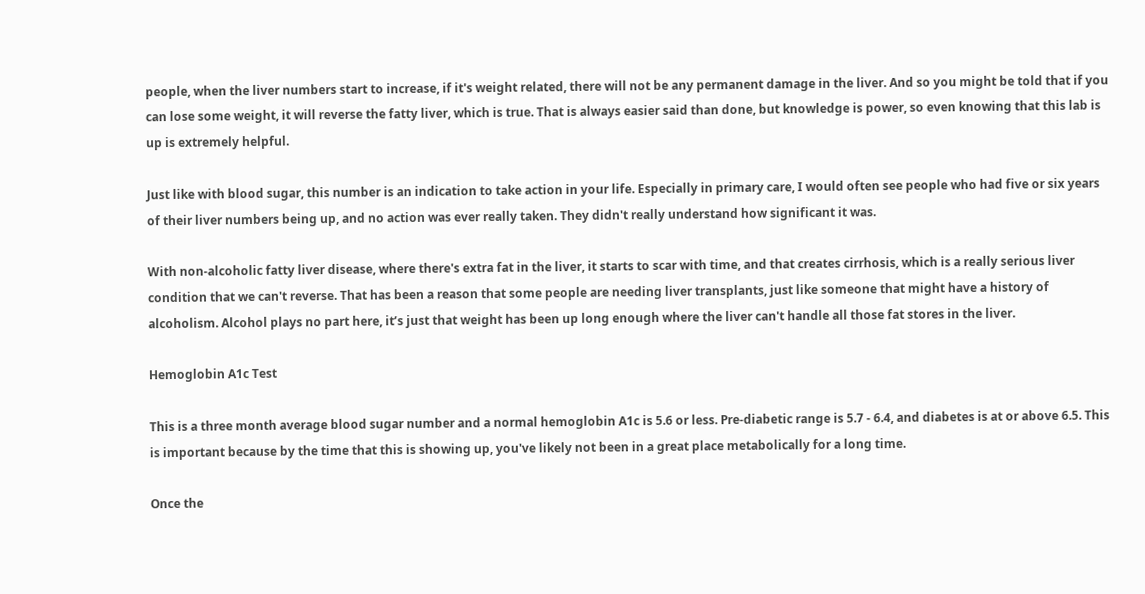people, when the liver numbers start to increase, if it's weight related, there will not be any permanent damage in the liver. And so you might be told that if you can lose some weight, it will reverse the fatty liver, which is true. That is always easier said than done, but knowledge is power, so even knowing that this lab is up is extremely helpful.

Just like with blood sugar, this number is an indication to take action in your life. Especially in primary care, I would often see people who had five or six years of their liver numbers being up, and no action was ever really taken. They didn't really understand how significant it was.

With non-alcoholic fatty liver disease, where there's extra fat in the liver, it starts to scar with time, and that creates cirrhosis, which is a really serious liver condition that we can't reverse. That has been a reason that some people are needing liver transplants, just like someone that might have a history of alcoholism. Alcohol plays no part here, it’s just that weight has been up long enough where the liver can't handle all those fat stores in the liver.

Hemoglobin A1c Test

This is a three month average blood sugar number and a normal hemoglobin A1c is 5.6 or less. Pre-diabetic range is 5.7 - 6.4, and diabetes is at or above 6.5. This is important because by the time that this is showing up, you've likely not been in a great place metabolically for a long time.

Once the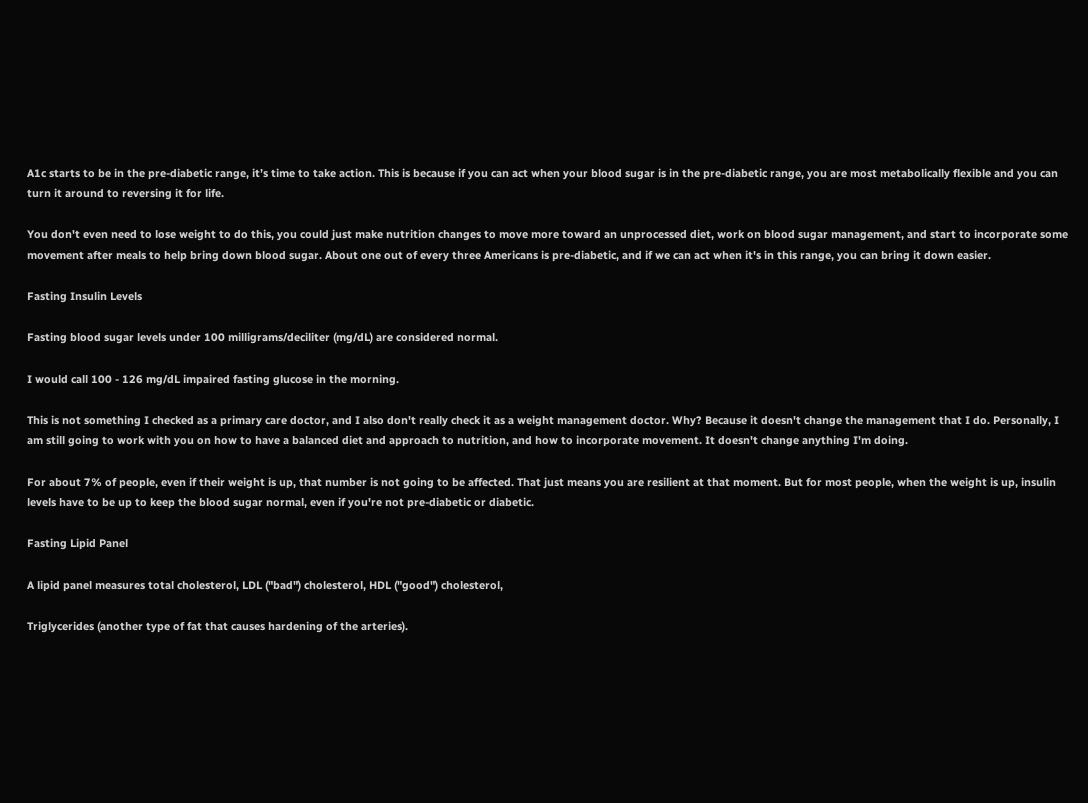A1c starts to be in the pre-diabetic range, it’s time to take action. This is because if you can act when your blood sugar is in the pre-diabetic range, you are most metabolically flexible and you can turn it around to reversing it for life.

You don't even need to lose weight to do this, you could just make nutrition changes to move more toward an unprocessed diet, work on blood sugar management, and start to incorporate some movement after meals to help bring down blood sugar. About one out of every three Americans is pre-diabetic, and if we can act when it's in this range, you can bring it down easier.

Fasting Insulin Levels

Fasting blood sugar levels under 100 milligrams/deciliter (mg/dL) are considered normal.

I would call 100 - 126 mg/dL impaired fasting glucose in the morning.

This is not something I checked as a primary care doctor, and I also don't really check it as a weight management doctor. Why? Because it doesn't change the management that I do. Personally, I am still going to work with you on how to have a balanced diet and approach to nutrition, and how to incorporate movement. It doesn't change anything I'm doing.

For about 7% of people, even if their weight is up, that number is not going to be affected. That just means you are resilient at that moment. But for most people, when the weight is up, insulin levels have to be up to keep the blood sugar normal, even if you're not pre-diabetic or diabetic.

Fasting Lipid Panel

A lipid panel measures total cholesterol, LDL ("bad") cholesterol, HDL ("good") cholesterol,

Triglycerides (another type of fat that causes hardening of the arteries).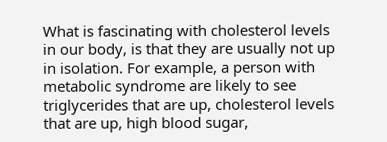What is fascinating with cholesterol levels in our body, is that they are usually not up in isolation. For example, a person with metabolic syndrome are likely to see triglycerides that are up, cholesterol levels that are up, high blood sugar,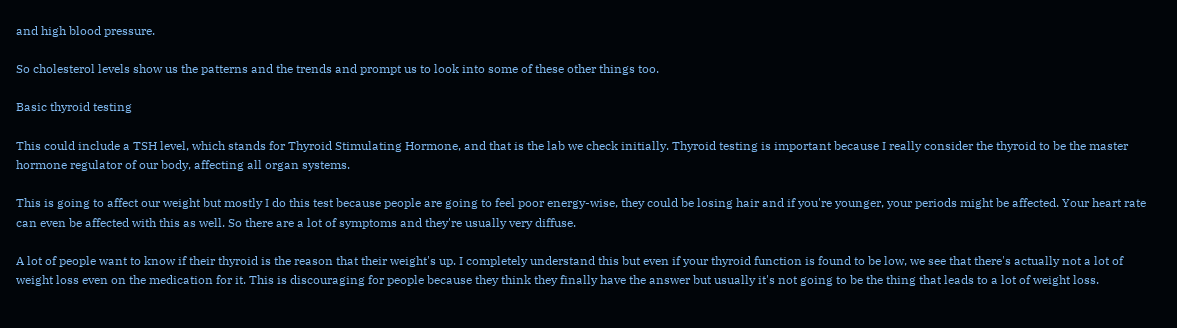and high blood pressure.

So cholesterol levels show us the patterns and the trends and prompt us to look into some of these other things too.

Basic thyroid testing

This could include a TSH level, which stands for Thyroid Stimulating Hormone, and that is the lab we check initially. Thyroid testing is important because I really consider the thyroid to be the master hormone regulator of our body, affecting all organ systems.

This is going to affect our weight but mostly I do this test because people are going to feel poor energy-wise, they could be losing hair and if you're younger, your periods might be affected. Your heart rate can even be affected with this as well. So there are a lot of symptoms and they're usually very diffuse.

A lot of people want to know if their thyroid is the reason that their weight's up. I completely understand this but even if your thyroid function is found to be low, we see that there's actually not a lot of weight loss even on the medication for it. This is discouraging for people because they think they finally have the answer but usually it's not going to be the thing that leads to a lot of weight loss.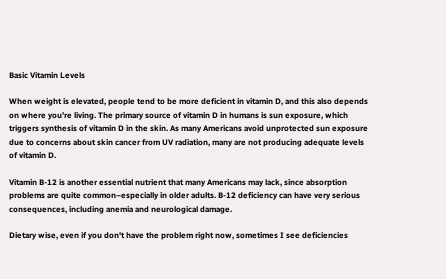Basic Vitamin Levels

When weight is elevated, people tend to be more deficient in vitamin D, and this also depends on where you’re living. The primary source of vitamin D in humans is sun exposure, which triggers synthesis of vitamin D in the skin. As many Americans avoid unprotected sun exposure due to concerns about skin cancer from UV radiation, many are not producing adequate levels of vitamin D.

Vitamin B-12 is another essential nutrient that many Americans may lack, since absorption problems are quite common–especially in older adults. B-12 deficiency can have very serious consequences, including anemia and neurological damage.

Dietary wise, even if you don't have the problem right now, sometimes I see deficiencies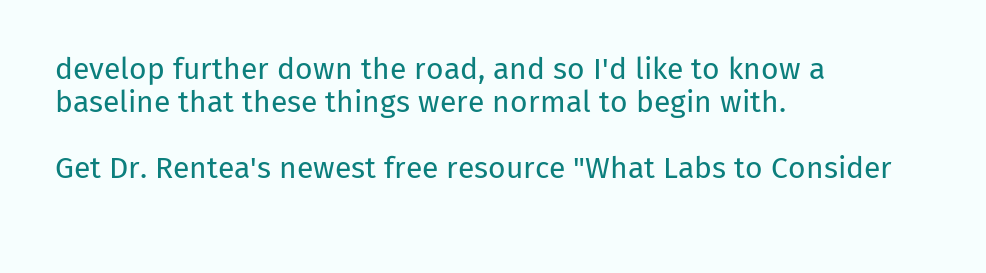develop further down the road, and so I'd like to know a baseline that these things were normal to begin with.

Get Dr. Rentea's newest free resource "What Labs to Consider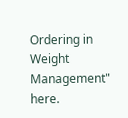Ordering in Weight Management" here.